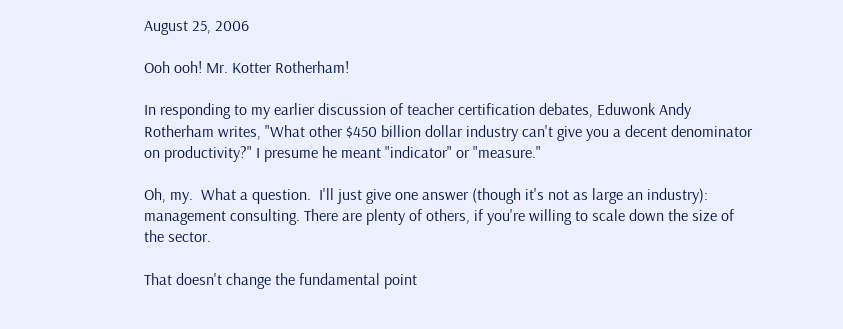August 25, 2006

Ooh ooh! Mr. Kotter Rotherham!

In responding to my earlier discussion of teacher certification debates, Eduwonk Andy Rotherham writes, "What other $450 billion dollar industry can't give you a decent denominator on productivity?" I presume he meant "indicator" or "measure."

Oh, my.  What a question.  I'll just give one answer (though it's not as large an industry): management consulting. There are plenty of others, if you're willing to scale down the size of the sector.

That doesn't change the fundamental point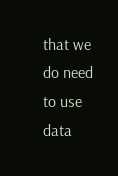that we do need to use data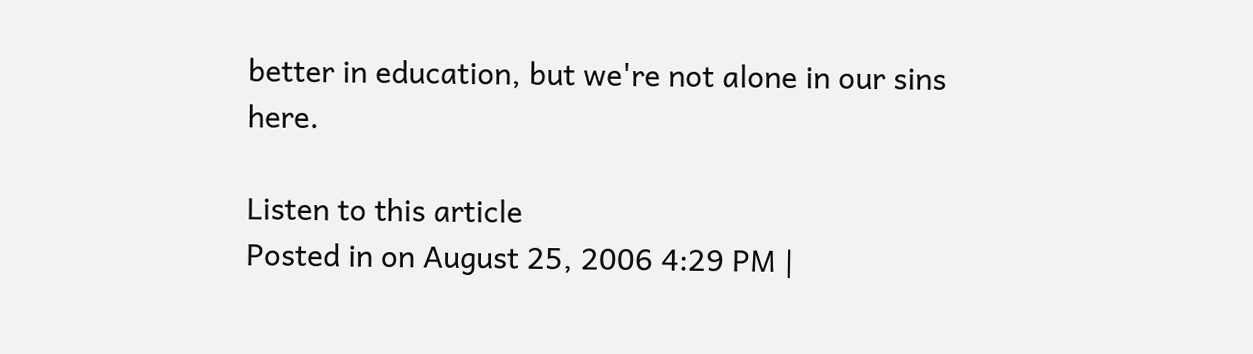better in education, but we're not alone in our sins here.

Listen to this article
Posted in on August 25, 2006 4:29 PM |